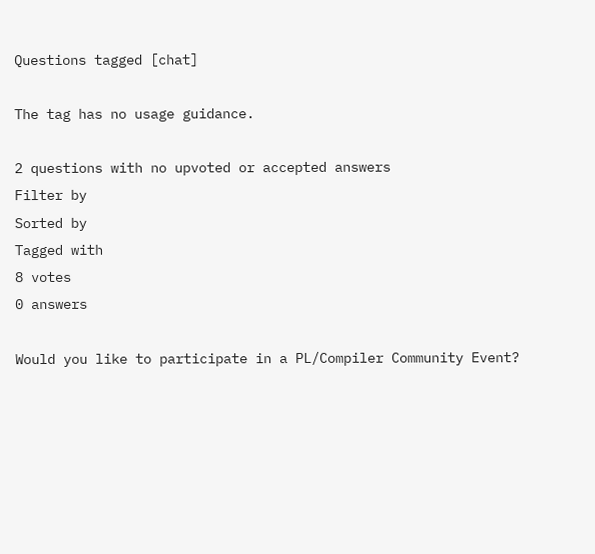Questions tagged [chat]

The tag has no usage guidance.

2 questions with no upvoted or accepted answers
Filter by
Sorted by
Tagged with
8 votes
0 answers

Would you like to participate in a PL/Compiler Community Event?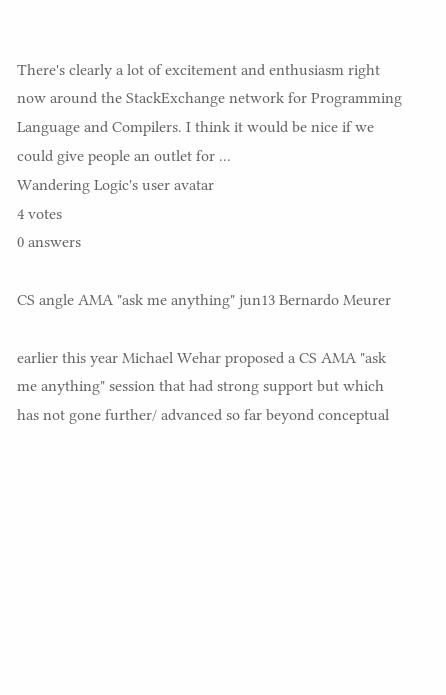There's clearly a lot of excitement and enthusiasm right now around the StackExchange network for Programming Language and Compilers. I think it would be nice if we could give people an outlet for ...
Wandering Logic's user avatar
4 votes
0 answers

CS angle AMA "ask me anything" jun13 Bernardo Meurer

earlier this year Michael Wehar proposed a CS AMA "ask me anything" session that had strong support but which has not gone further/ advanced so far beyond conceptual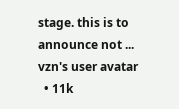stage. this is to announce not ...
vzn's user avatar
  • 11k